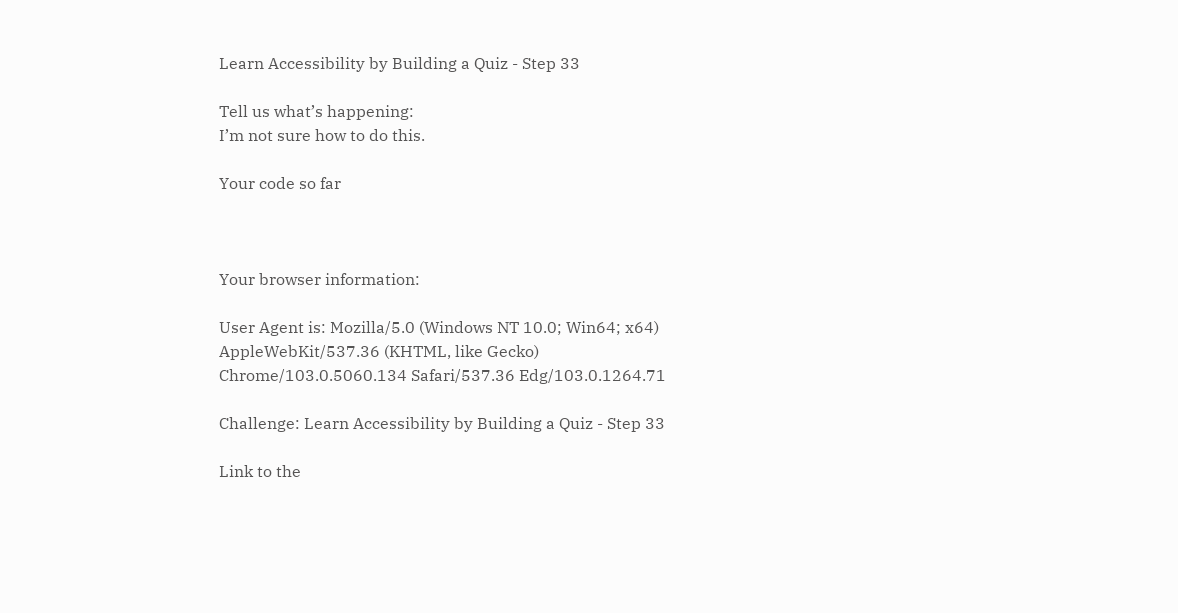Learn Accessibility by Building a Quiz - Step 33

Tell us what’s happening:
I’m not sure how to do this.

Your code so far



Your browser information:

User Agent is: Mozilla/5.0 (Windows NT 10.0; Win64; x64) AppleWebKit/537.36 (KHTML, like Gecko) Chrome/103.0.5060.134 Safari/537.36 Edg/103.0.1264.71

Challenge: Learn Accessibility by Building a Quiz - Step 33

Link to the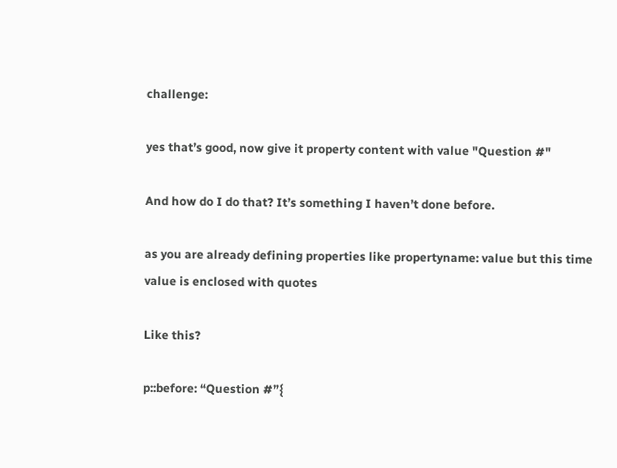challenge:

yes that’s good, now give it property content with value "Question #"

And how do I do that? It’s something I haven’t done before.

as you are already defining properties like propertyname: value but this time value is enclosed with quotes

Like this?

p::before: “Question #”{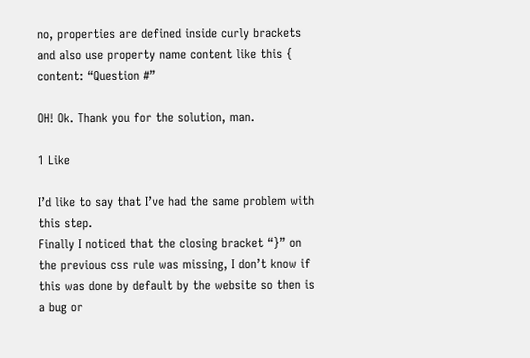no, properties are defined inside curly brackets and also use property name content like this {
content: “Question #”

OH! Ok. Thank you for the solution, man.

1 Like

I’d like to say that I’ve had the same problem with this step.
Finally I noticed that the closing bracket “}” on the previous css rule was missing, I don’t know if this was done by default by the website so then is a bug or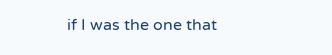if I was the one that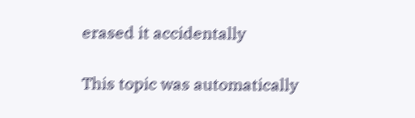erased it accidentally

This topic was automatically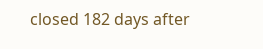closed 182 days after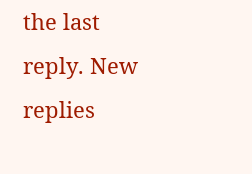the last reply. New replies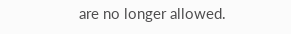are no longer allowed.